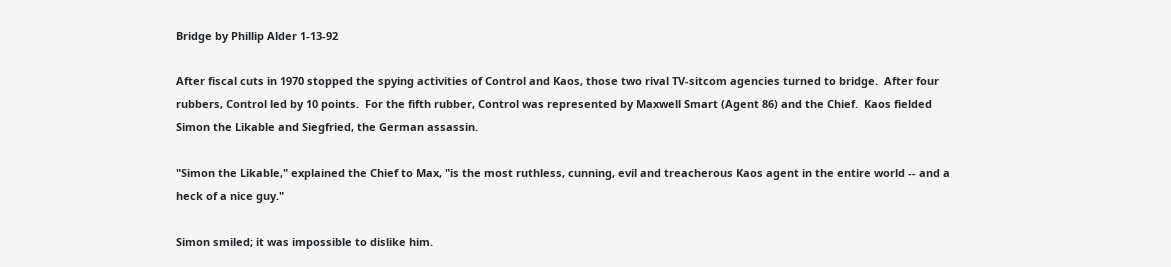Bridge by Phillip Alder 1-13-92

After fiscal cuts in 1970 stopped the spying activities of Control and Kaos, those two rival TV-sitcom agencies turned to bridge.  After four rubbers, Control led by 10 points.  For the fifth rubber, Control was represented by Maxwell Smart (Agent 86) and the Chief.  Kaos fielded Simon the Likable and Siegfried, the German assassin.

"Simon the Likable," explained the Chief to Max, "is the most ruthless, cunning, evil and treacherous Kaos agent in the entire world -- and a heck of a nice guy."

Simon smiled; it was impossible to dislike him.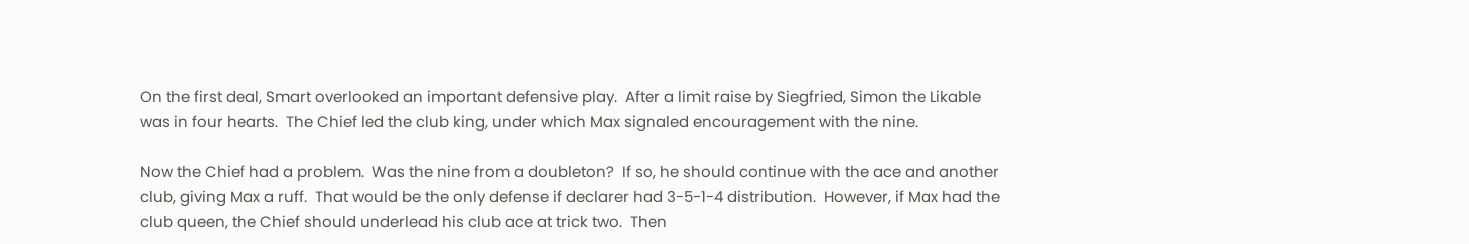On the first deal, Smart overlooked an important defensive play.  After a limit raise by Siegfried, Simon the Likable was in four hearts.  The Chief led the club king, under which Max signaled encouragement with the nine.

Now the Chief had a problem.  Was the nine from a doubleton?  If so, he should continue with the ace and another club, giving Max a ruff.  That would be the only defense if declarer had 3-5-1-4 distribution.  However, if Max had the club queen, the Chief should underlead his club ace at trick two.  Then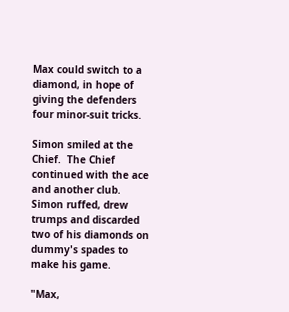Max could switch to a diamond, in hope of giving the defenders four minor-suit tricks.

Simon smiled at the Chief.  The Chief continued with the ace and another club.  Simon ruffed, drew trumps and discarded two of his diamonds on dummy's spades to make his game.

"Max,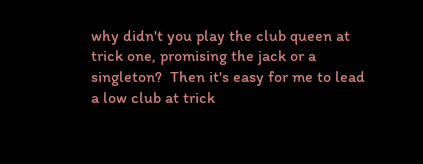why didn't you play the club queen at trick one, promising the jack or a singleton?  Then it's easy for me to lead a low club at trick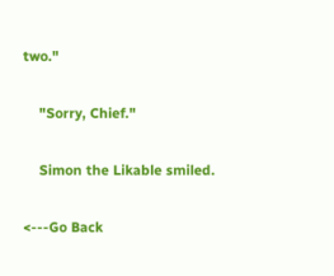two."

    "Sorry, Chief."

    Simon the Likable smiled.

<---Go Back